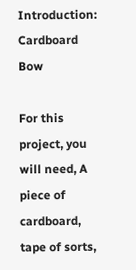Introduction: Cardboard Bow

For this project, you will need, A piece of cardboard, tape of sorts,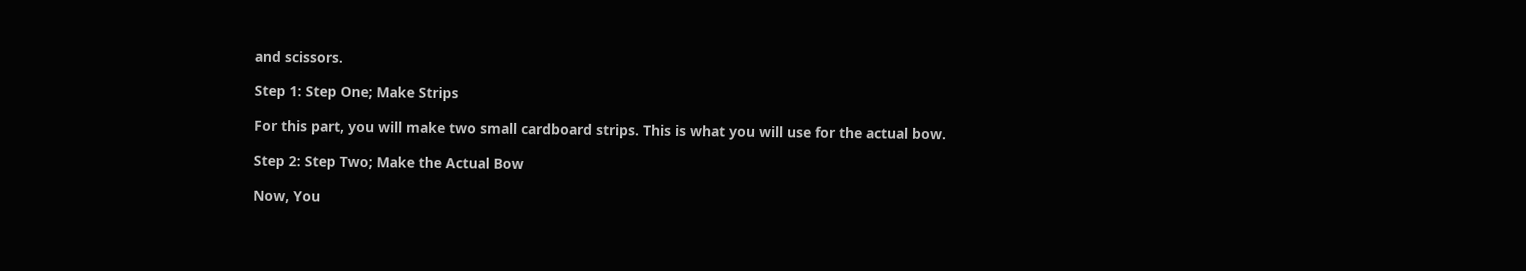and scissors.

Step 1: Step One; Make Strips

For this part, you will make two small cardboard strips. This is what you will use for the actual bow.

Step 2: Step Two; Make the Actual Bow

Now, You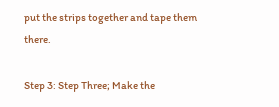put the strips together and tape them there.

Step 3: Step Three; Make the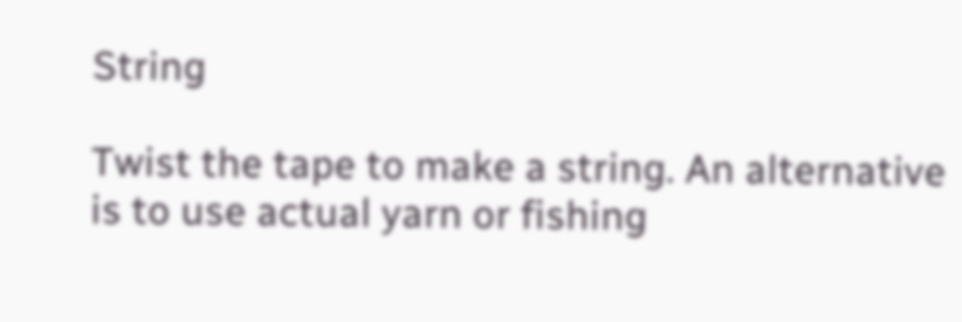String

Twist the tape to make a string. An alternative is to use actual yarn or fishing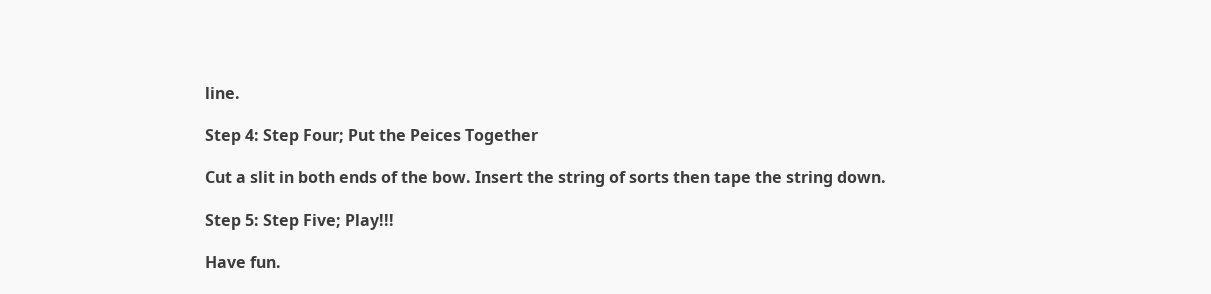line.

Step 4: Step Four; Put the Peices Together

Cut a slit in both ends of the bow. Insert the string of sorts then tape the string down.

Step 5: Step Five; Play!!!

Have fun.